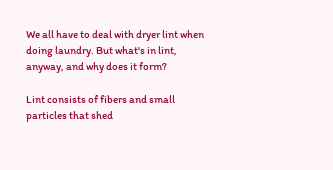We all have to deal with dryer lint when doing laundry. But what's in lint, anyway, and why does it form?

Lint consists of fibers and small particles that shed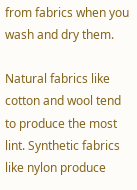from fabrics when you wash and dry them.

Natural fabrics like cotton and wool tend to produce the most lint. Synthetic fabrics like nylon produce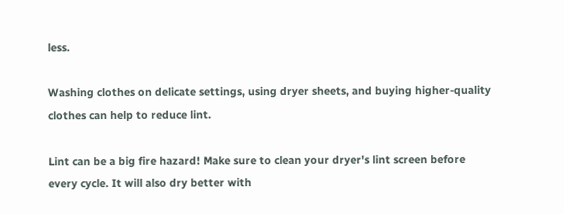less.

Washing clothes on delicate settings, using dryer sheets, and buying higher-quality clothes can help to reduce lint.

Lint can be a big fire hazard! Make sure to clean your dryer's lint screen before every cycle. It will also dry better with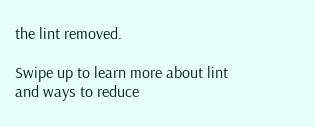the lint removed.

Swipe up to learn more about lint and ways to reduce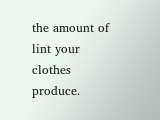the amount of lint your clothes produce.